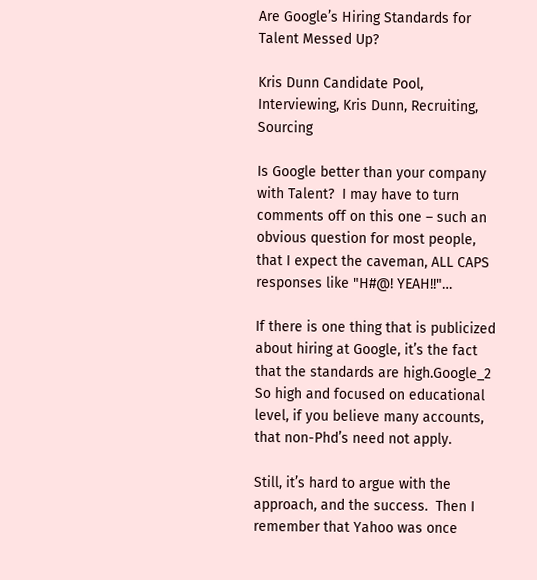Are Google’s Hiring Standards for Talent Messed Up?

Kris Dunn Candidate Pool, Interviewing, Kris Dunn, Recruiting, Sourcing

Is Google better than your company with Talent?  I may have to turn comments off on this one – such an obvious question for most people, that I expect the caveman, ALL CAPS responses like "H#@! YEAH!!"…

If there is one thing that is publicized about hiring at Google, it’s the fact that the standards are high.Google_2  So high and focused on educational level, if you believe many accounts, that non-Phd’s need not apply.

Still, it’s hard to argue with the approach, and the success.  Then I remember that Yahoo was once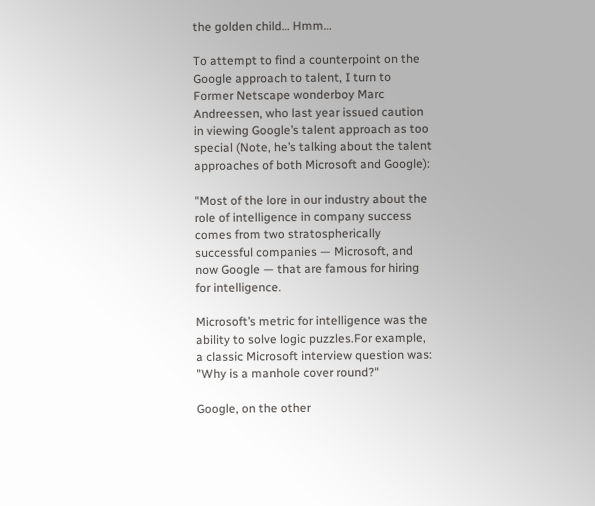the golden child… Hmm…

To attempt to find a counterpoint on the Google approach to talent, I turn to Former Netscape wonderboy Marc Andreessen, who last year issued caution in viewing Google’s talent approach as too special (Note, he’s talking about the talent approaches of both Microsoft and Google):

"Most of the lore in our industry about the role of intelligence in company success comes from two stratospherically successful companies — Microsoft, and now Google — that are famous for hiring for intelligence.

Microsoft’s metric for intelligence was the ability to solve logic puzzles.For example, a classic Microsoft interview question was: "Why is a manhole cover round?"

Google, on the other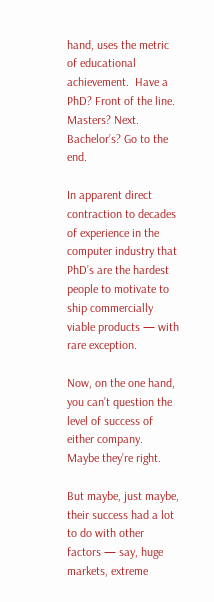hand, uses the metric of educational achievement.  Have a PhD? Front of the line. Masters? Next. Bachelor’s? Go to the end.

In apparent direct contraction to decades of experience in the computer industry that PhD’s are the hardest people to motivate to ship commercially viable products — with rare exception.

Now, on the one hand, you can’t question the level of success of either company.  Maybe they’re right.

But maybe, just maybe, their success had a lot to do with other factors — say, huge markets, extreme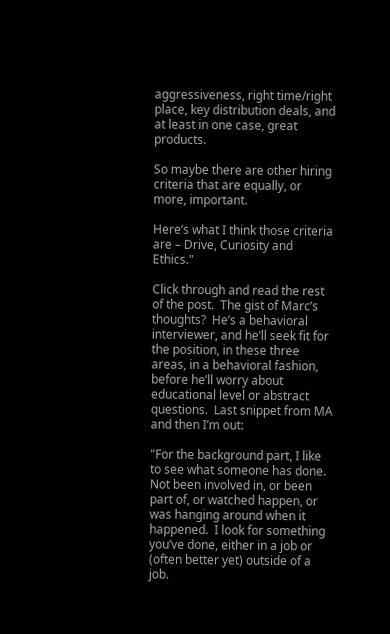aggressiveness, right time/right place, key distribution deals, and at least in one case, great products.

So maybe there are other hiring criteria that are equally, or more, important.

Here’s what I think those criteria are – Drive, Curiosity and Ethics."

Click through and read the rest of the post.  The gist of Marc’s thoughts?  He’s a behavioral interviewer, and he’ll seek fit for the position, in these three areas, in a behavioral fashion, before he’ll worry about educational level or abstract questions.  Last snippet from MA and then I’m out:

"For the background part, I like to see what someone has done.  Not been involved in, or been part of, or watched happen, or was hanging around when it happened.  I look for something you’ve done, either in a job or (often better yet) outside of a job.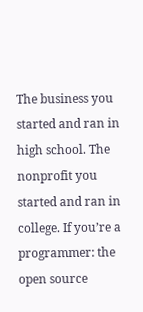The business you started and ran in high school. The nonprofit you started and ran in college. If you’re a programmer: the open source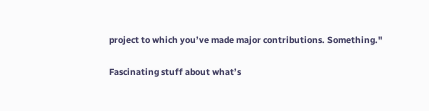project to which you’ve made major contributions. Something."

Fascinating stuff about what’s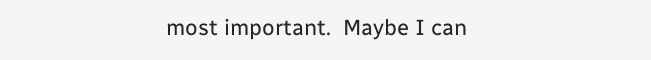most important.  Maybe I can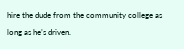hire the dude from the community college as long as he’s driven.